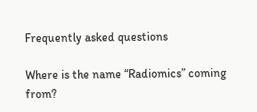Frequently asked questions

Where is the name “Radiomics” coming from?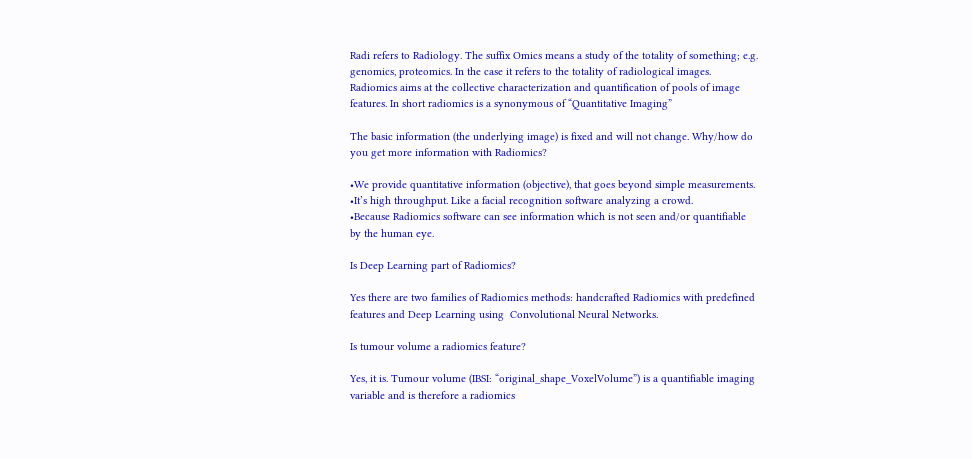Radi refers to Radiology. The suffix Omics means a study of the totality of something; e.g. genomics, proteomics. In the case it refers to the totality of radiological images. Radiomics aims at the collective characterization and quantification of pools of image features. In short radiomics is a synonymous of “Quantitative Imaging”

The basic information (the underlying image) is fixed and will not change. Why/how do you get more information with Radiomics?

•We provide quantitative information (objective), that goes beyond simple measurements.
•It’s high throughput. Like a facial recognition software analyzing a crowd.
•Because Radiomics software can see information which is not seen and/or quantifiable by the human eye.

Is Deep Learning part of Radiomics?

Yes there are two families of Radiomics methods: handcrafted Radiomics with predefined features and Deep Learning using  Convolutional Neural Networks.

Is tumour volume a radiomics feature?

Yes, it is. Tumour volume (IBSI: “original_shape_VoxelVolume”) is a quantifiable imaging variable and is therefore a radiomics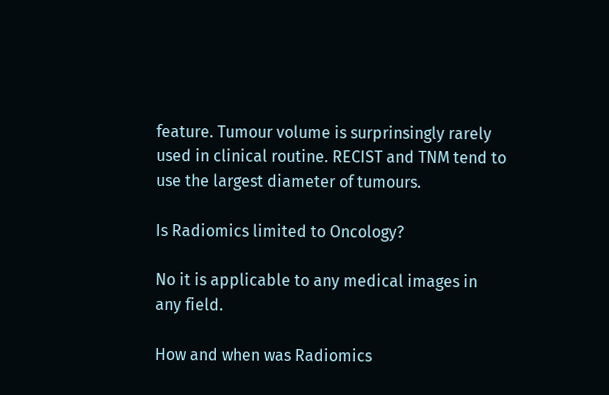feature. Tumour volume is surprinsingly rarely used in clinical routine. RECIST and TNM tend to use the largest diameter of tumours.

Is Radiomics limited to Oncology?

No it is applicable to any medical images in any field.

How and when was Radiomics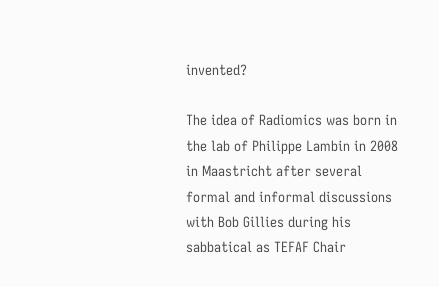invented?

The idea of Radiomics was born in the lab of Philippe Lambin in 2008 in Maastricht after several formal and informal discussions with Bob Gillies during his sabbatical as TEFAF Chair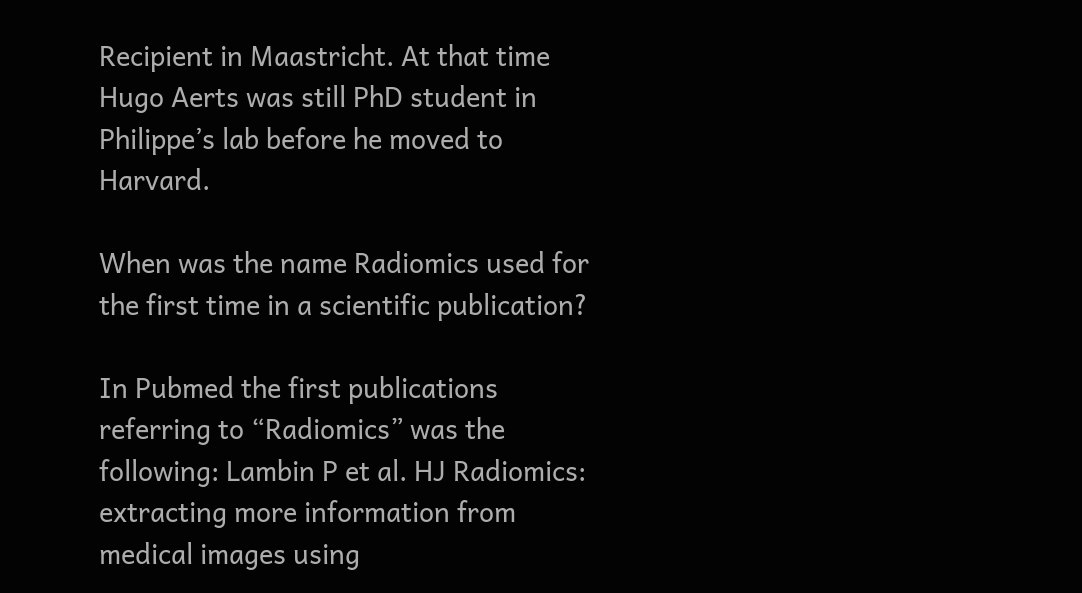Recipient in Maastricht. At that time Hugo Aerts was still PhD student in Philippe’s lab before he moved to Harvard.

When was the name Radiomics used for the first time in a scientific publication?

In Pubmed the first publications referring to “Radiomics” was the following: Lambin P et al. HJ Radiomics: extracting more information from medical images using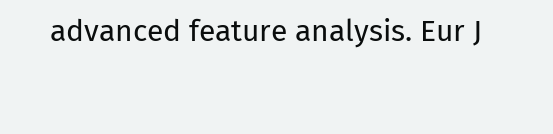advanced feature analysis. Eur J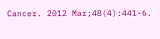Cancer. 2012 Mar;48(4):441-6.